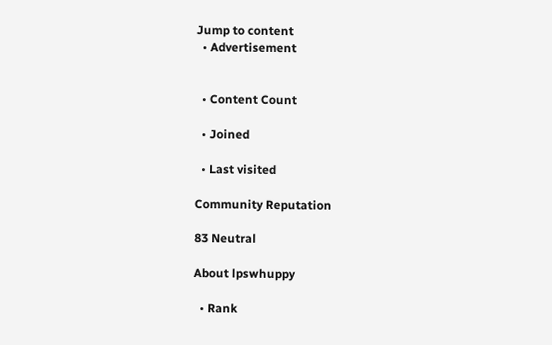Jump to content
  • Advertisement


  • Content Count

  • Joined

  • Last visited

Community Reputation

83 Neutral

About lpswhuppy

  • Rank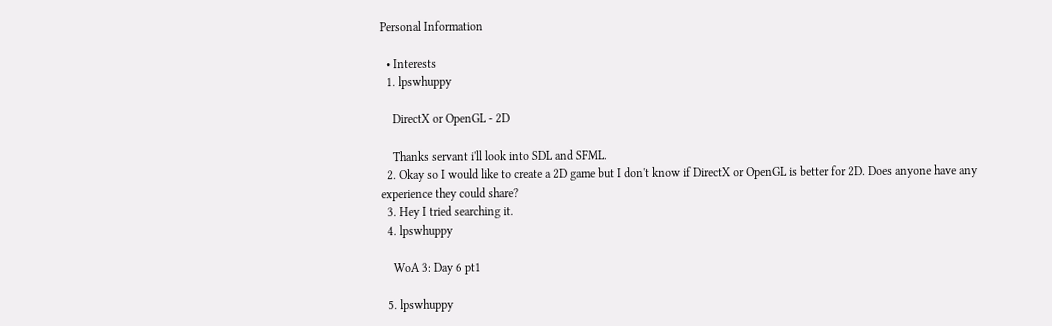Personal Information

  • Interests
  1. lpswhuppy

    DirectX or OpenGL - 2D

    Thanks servant i'll look into SDL and SFML.
  2. Okay so I would like to create a 2D game but I don't know if DirectX or OpenGL is better for 2D. Does anyone have any experience they could share?
  3. Hey I tried searching it.
  4. lpswhuppy

    WoA 3: Day 6 pt1

  5. lpswhuppy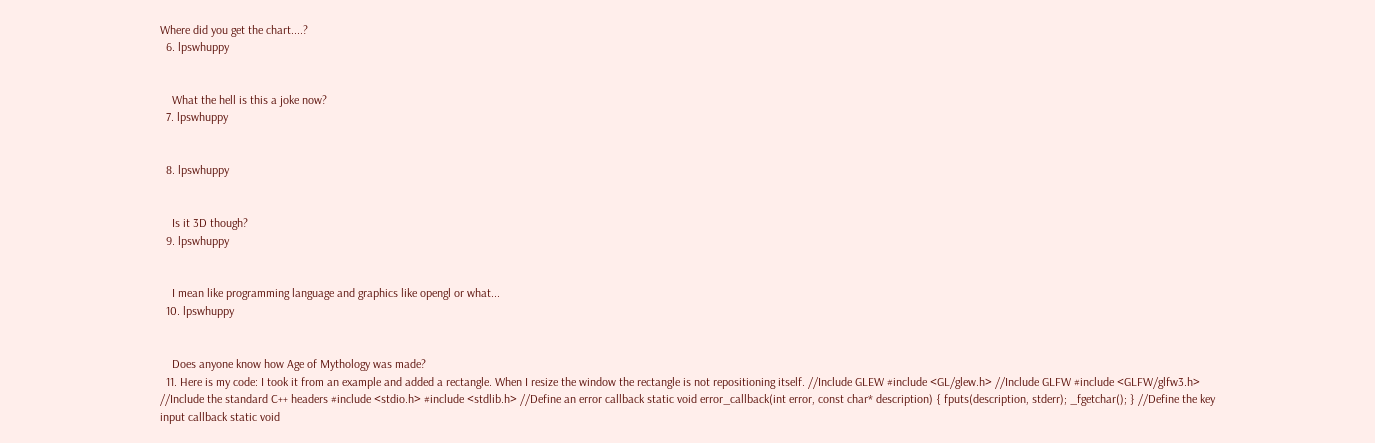Where did you get the chart....?
  6. lpswhuppy


    What the hell is this a joke now?
  7. lpswhuppy


  8. lpswhuppy


    Is it 3D though?
  9. lpswhuppy


    I mean like programming language and graphics like opengl or what...
  10. lpswhuppy


    Does anyone know how Age of Mythology was made?
  11. Here is my code: I took it from an example and added a rectangle. When I resize the window the rectangle is not repositioning itself. //Include GLEW #include <GL/glew.h> //Include GLFW #include <GLFW/glfw3.h> //Include the standard C++ headers #include <stdio.h> #include <stdlib.h> //Define an error callback static void error_callback(int error, const char* description) { fputs(description, stderr); _fgetchar(); } //Define the key input callback static void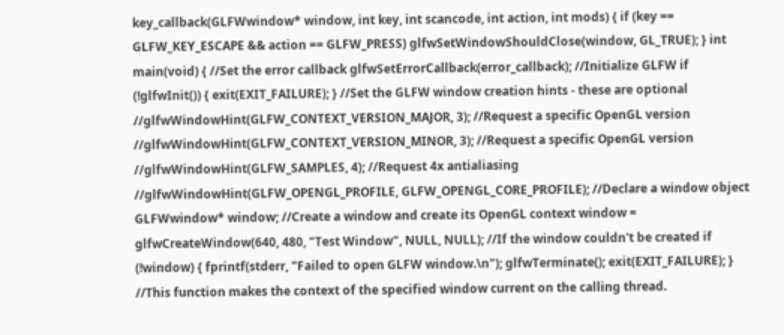key_callback(GLFWwindow* window, int key, int scancode, int action, int mods) { if (key == GLFW_KEY_ESCAPE && action == GLFW_PRESS) glfwSetWindowShouldClose(window, GL_TRUE); } int main(void) { //Set the error callback glfwSetErrorCallback(error_callback); //Initialize GLFW if (!glfwInit()) { exit(EXIT_FAILURE); } //Set the GLFW window creation hints - these are optional //glfwWindowHint(GLFW_CONTEXT_VERSION_MAJOR, 3); //Request a specific OpenGL version //glfwWindowHint(GLFW_CONTEXT_VERSION_MINOR, 3); //Request a specific OpenGL version //glfwWindowHint(GLFW_SAMPLES, 4); //Request 4x antialiasing //glfwWindowHint(GLFW_OPENGL_PROFILE, GLFW_OPENGL_CORE_PROFILE); //Declare a window object GLFWwindow* window; //Create a window and create its OpenGL context window = glfwCreateWindow(640, 480, "Test Window", NULL, NULL); //If the window couldn't be created if (!window) { fprintf(stderr, "Failed to open GLFW window.\n"); glfwTerminate(); exit(EXIT_FAILURE); } //This function makes the context of the specified window current on the calling thread.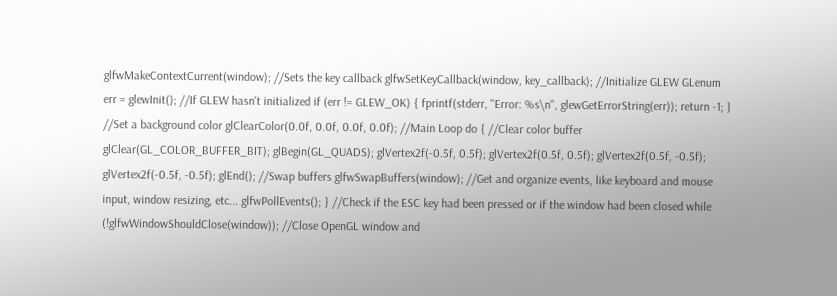glfwMakeContextCurrent(window); //Sets the key callback glfwSetKeyCallback(window, key_callback); //Initialize GLEW GLenum err = glewInit(); //If GLEW hasn't initialized if (err != GLEW_OK) { fprintf(stderr, "Error: %s\n", glewGetErrorString(err)); return -1; } //Set a background color glClearColor(0.0f, 0.0f, 0.0f, 0.0f); //Main Loop do { //Clear color buffer glClear(GL_COLOR_BUFFER_BIT); glBegin(GL_QUADS); glVertex2f(-0.5f, 0.5f); glVertex2f(0.5f, 0.5f); glVertex2f(0.5f, -0.5f); glVertex2f(-0.5f, -0.5f); glEnd(); //Swap buffers glfwSwapBuffers(window); //Get and organize events, like keyboard and mouse input, window resizing, etc... glfwPollEvents(); } //Check if the ESC key had been pressed or if the window had been closed while (!glfwWindowShouldClose(window)); //Close OpenGL window and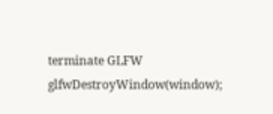terminate GLFW glfwDestroyWindow(window);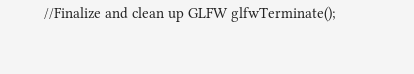//Finalize and clean up GLFW glfwTerminate();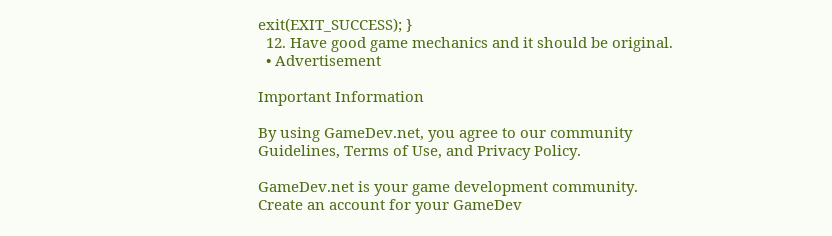exit(EXIT_SUCCESS); }
  12. Have good game mechanics and it should be original.
  • Advertisement

Important Information

By using GameDev.net, you agree to our community Guidelines, Terms of Use, and Privacy Policy.

GameDev.net is your game development community. Create an account for your GameDev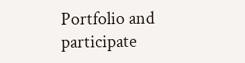Portfolio and participate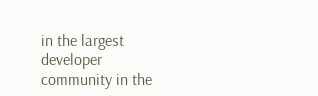in the largest developer community in the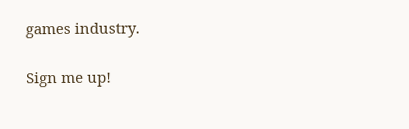games industry.

Sign me up!